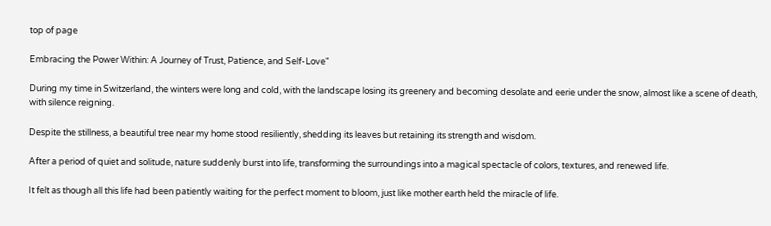top of page

Embracing the Power Within: A Journey of Trust, Patience, and Self-Love"

During my time in Switzerland, the winters were long and cold, with the landscape losing its greenery and becoming desolate and eerie under the snow, almost like a scene of death, with silence reigning.

Despite the stillness, a beautiful tree near my home stood resiliently, shedding its leaves but retaining its strength and wisdom.

After a period of quiet and solitude, nature suddenly burst into life, transforming the surroundings into a magical spectacle of colors, textures, and renewed life.

It felt as though all this life had been patiently waiting for the perfect moment to bloom, just like mother earth held the miracle of life.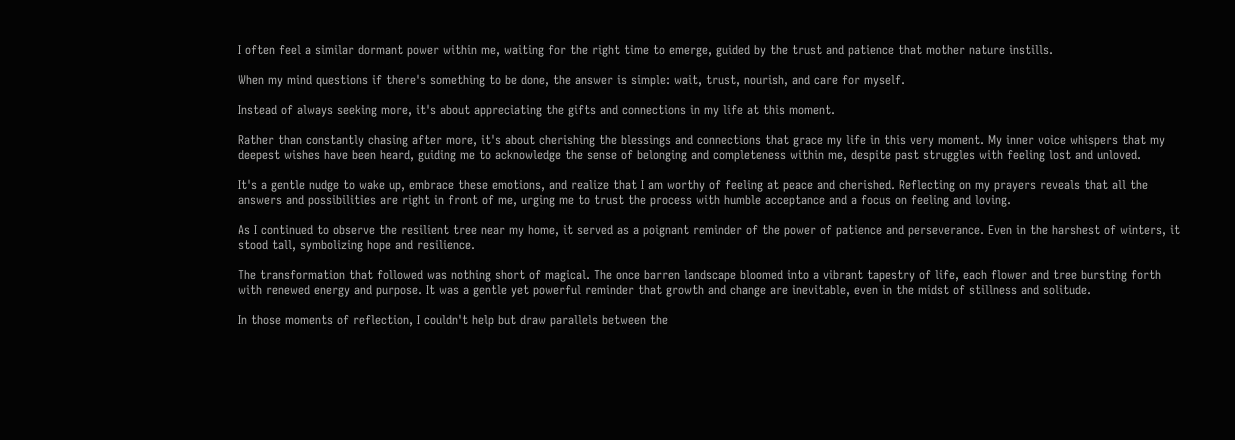I often feel a similar dormant power within me, waiting for the right time to emerge, guided by the trust and patience that mother nature instills.

When my mind questions if there's something to be done, the answer is simple: wait, trust, nourish, and care for myself.

Instead of always seeking more, it's about appreciating the gifts and connections in my life at this moment.

Rather than constantly chasing after more, it's about cherishing the blessings and connections that grace my life in this very moment. My inner voice whispers that my deepest wishes have been heard, guiding me to acknowledge the sense of belonging and completeness within me, despite past struggles with feeling lost and unloved.

It's a gentle nudge to wake up, embrace these emotions, and realize that I am worthy of feeling at peace and cherished. Reflecting on my prayers reveals that all the answers and possibilities are right in front of me, urging me to trust the process with humble acceptance and a focus on feeling and loving.

As I continued to observe the resilient tree near my home, it served as a poignant reminder of the power of patience and perseverance. Even in the harshest of winters, it stood tall, symbolizing hope and resilience.

The transformation that followed was nothing short of magical. The once barren landscape bloomed into a vibrant tapestry of life, each flower and tree bursting forth with renewed energy and purpose. It was a gentle yet powerful reminder that growth and change are inevitable, even in the midst of stillness and solitude.

In those moments of reflection, I couldn't help but draw parallels between the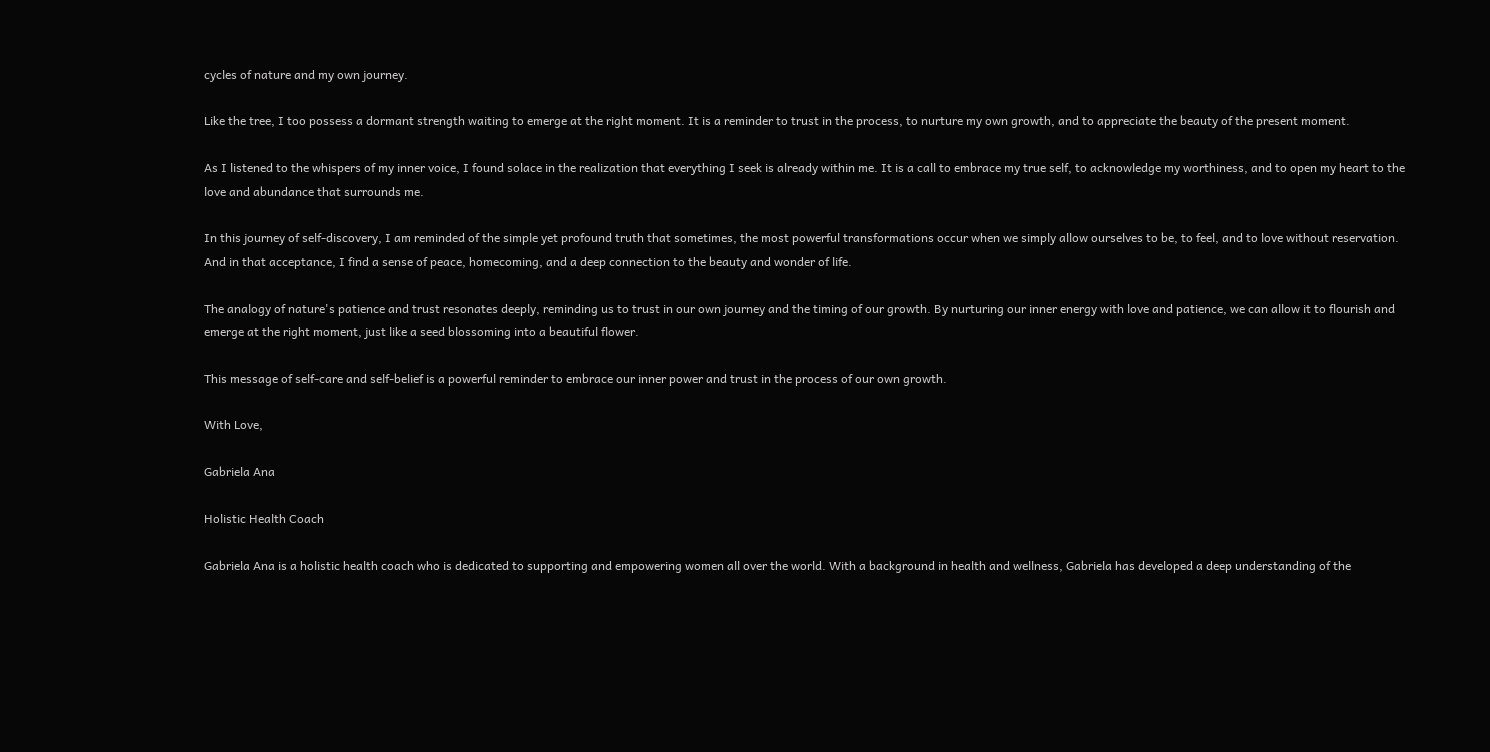cycles of nature and my own journey.

Like the tree, I too possess a dormant strength waiting to emerge at the right moment. It is a reminder to trust in the process, to nurture my own growth, and to appreciate the beauty of the present moment.

As I listened to the whispers of my inner voice, I found solace in the realization that everything I seek is already within me. It is a call to embrace my true self, to acknowledge my worthiness, and to open my heart to the love and abundance that surrounds me.

In this journey of self-discovery, I am reminded of the simple yet profound truth that sometimes, the most powerful transformations occur when we simply allow ourselves to be, to feel, and to love without reservation. And in that acceptance, I find a sense of peace, homecoming, and a deep connection to the beauty and wonder of life.

The analogy of nature's patience and trust resonates deeply, reminding us to trust in our own journey and the timing of our growth. By nurturing our inner energy with love and patience, we can allow it to flourish and emerge at the right moment, just like a seed blossoming into a beautiful flower.

This message of self-care and self-belief is a powerful reminder to embrace our inner power and trust in the process of our own growth.

With Love,

Gabriela Ana

Holistic Health Coach

Gabriela Ana is a holistic health coach who is dedicated to supporting and empowering women all over the world. With a background in health and wellness, Gabriela has developed a deep understanding of the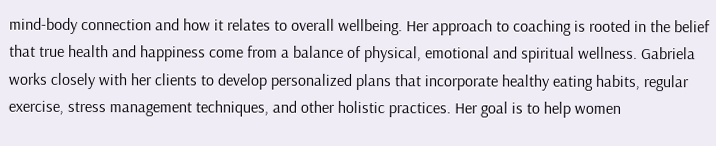mind-body connection and how it relates to overall wellbeing. Her approach to coaching is rooted in the belief that true health and happiness come from a balance of physical, emotional and spiritual wellness. Gabriela works closely with her clients to develop personalized plans that incorporate healthy eating habits, regular exercise, stress management techniques, and other holistic practices. Her goal is to help women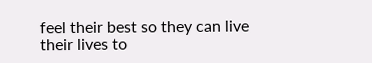feel their best so they can live their lives to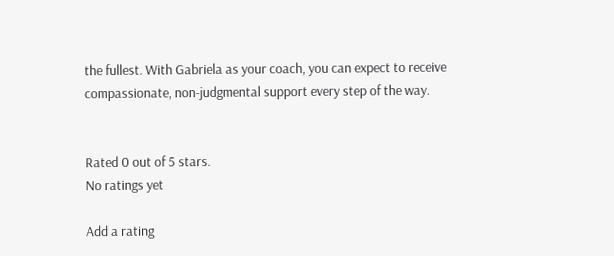the fullest. With Gabriela as your coach, you can expect to receive compassionate, non-judgmental support every step of the way.


Rated 0 out of 5 stars.
No ratings yet

Add a rating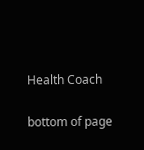Health Coach

bottom of page